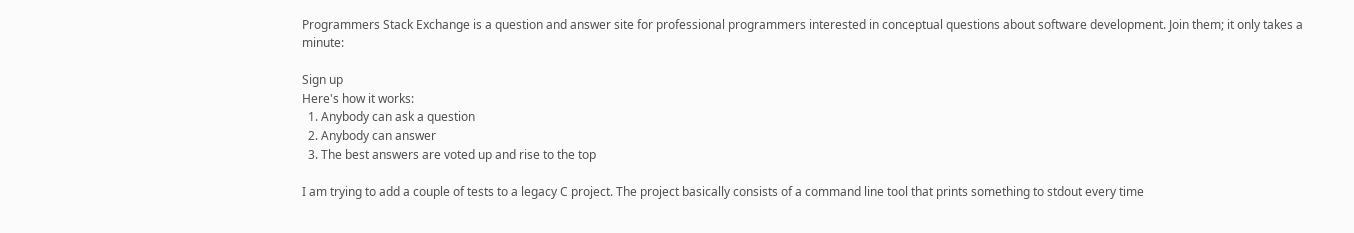Programmers Stack Exchange is a question and answer site for professional programmers interested in conceptual questions about software development. Join them; it only takes a minute:

Sign up
Here's how it works:
  1. Anybody can ask a question
  2. Anybody can answer
  3. The best answers are voted up and rise to the top

I am trying to add a couple of tests to a legacy C project. The project basically consists of a command line tool that prints something to stdout every time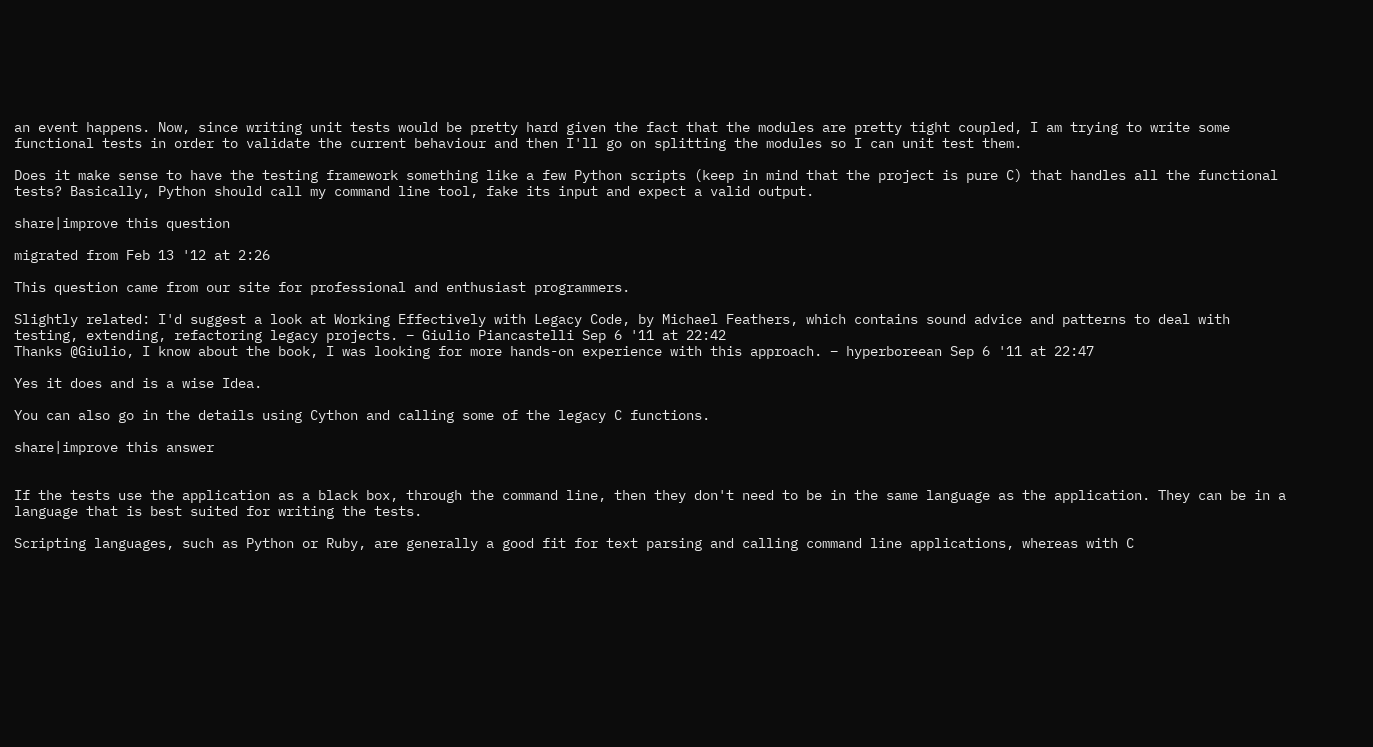an event happens. Now, since writing unit tests would be pretty hard given the fact that the modules are pretty tight coupled, I am trying to write some functional tests in order to validate the current behaviour and then I'll go on splitting the modules so I can unit test them.

Does it make sense to have the testing framework something like a few Python scripts (keep in mind that the project is pure C) that handles all the functional tests? Basically, Python should call my command line tool, fake its input and expect a valid output.

share|improve this question

migrated from Feb 13 '12 at 2:26

This question came from our site for professional and enthusiast programmers.

Slightly related: I'd suggest a look at Working Effectively with Legacy Code, by Michael Feathers, which contains sound advice and patterns to deal with testing, extending, refactoring legacy projects. – Giulio Piancastelli Sep 6 '11 at 22:42
Thanks @Giulio, I know about the book, I was looking for more hands-on experience with this approach. – hyperboreean Sep 6 '11 at 22:47

Yes it does and is a wise Idea.

You can also go in the details using Cython and calling some of the legacy C functions.

share|improve this answer


If the tests use the application as a black box, through the command line, then they don't need to be in the same language as the application. They can be in a language that is best suited for writing the tests.

Scripting languages, such as Python or Ruby, are generally a good fit for text parsing and calling command line applications, whereas with C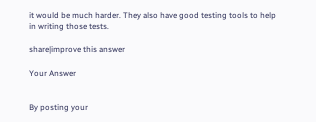it would be much harder. They also have good testing tools to help in writing those tests.

share|improve this answer

Your Answer


By posting your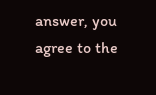answer, you agree to the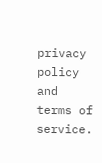privacy policy and terms of service.